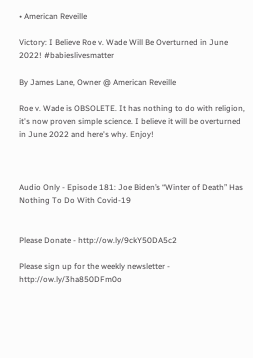• American Reveille

Victory: I Believe Roe v. Wade Will Be Overturned in June 2022! #babieslivesmatter

By James Lane, Owner @ American Reveille

Roe v. Wade is OBSOLETE. It has nothing to do with religion, it's now proven simple science. I believe it will be overturned in June 2022 and here's why. Enjoy!



Audio Only - Episode 181: Joe Biden’s “Winter of Death” Has Nothing To Do With Covid-19


Please Donate - http://ow.ly/9ckY50DA5c2

Please sign up for the weekly newsletter - http://ow.ly/3ha850DFm0o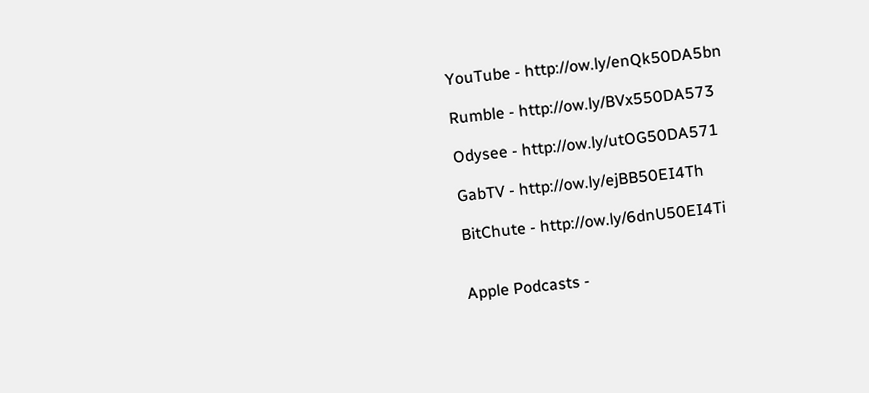YouTube - http://ow.ly/enQk50DA5bn

Rumble - http://ow.ly/BVx550DA573

Odysee - http://ow.ly/utOG50DA571

GabTV - http://ow.ly/ejBB50EI4Th

BitChute - http://ow.ly/6dnU50EI4Ti


Apple Podcasts -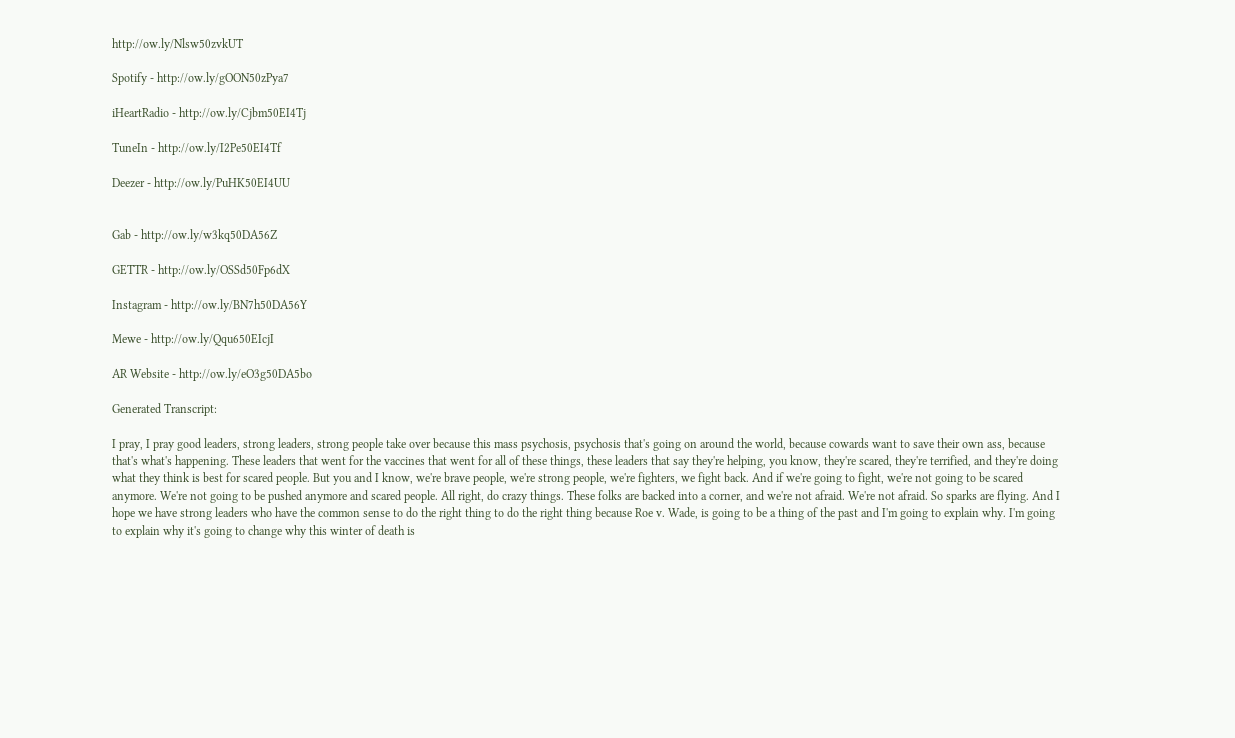http://ow.ly/Nlsw50zvkUT

Spotify - http://ow.ly/gOON50zPya7

iHeartRadio - http://ow.ly/Cjbm50EI4Tj

TuneIn - http://ow.ly/I2Pe50EI4Tf

Deezer - http://ow.ly/PuHK50EI4UU


Gab - http://ow.ly/w3kq50DA56Z

GETTR - http://ow.ly/OSSd50Fp6dX

Instagram - http://ow.ly/BN7h50DA56Y

Mewe - http://ow.ly/Qqu650EIcjI

AR Website - http://ow.ly/eO3g50DA5bo

Generated Transcript:

I pray, I pray good leaders, strong leaders, strong people take over because this mass psychosis, psychosis that's going on around the world, because cowards want to save their own ass, because that's what's happening. These leaders that went for the vaccines that went for all of these things, these leaders that say they're helping, you know, they're scared, they're terrified, and they're doing what they think is best for scared people. But you and I know, we're brave people, we're strong people, we're fighters, we fight back. And if we're going to fight, we're not going to be scared anymore. We're not going to be pushed anymore and scared people. All right, do crazy things. These folks are backed into a corner, and we're not afraid. We're not afraid. So sparks are flying. And I hope we have strong leaders who have the common sense to do the right thing to do the right thing because Roe v. Wade, is going to be a thing of the past and I'm going to explain why. I'm going to explain why it's going to change why this winter of death is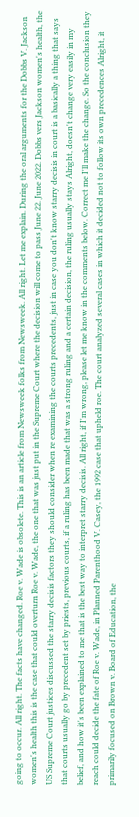going to occur. All right. The facts have changed. Roe v. Wade is obsolete. This is an article from Newsweek folks from Newsweek. All right. Let me explain. During the oral arguments for the Dobbs V. Jackson women's health this is the case that could overturn Roe v. Wade, the one that was just put in the Supreme Court where the decision will come to pass June 22. June 2022. Dobbs vers Jackson women's health, the US Supreme Court justices discussed the starry decisis factors they should consider when re examining the courts precedents, just in case you don't know starry decisis in court is a basically a thing that says that courts usually go by precedent set by priests, previous courts, if a ruling has been made that was a strong ruling and a certain decision, the ruling usually stays Alright, doesn't change very easily in my belief, and how it's been explained to me that is the best way to interpret starry decisis. All right, if I'm wrong, please let me know in the comments below. Correct me I'll make the change. So the conclusion they reach could decide the fate of Roe v. Wade, in Planned Parenthood V. Casey, the 1992 case that upheld roe. The court analyzed several cases in which it decided not to follow its own precedences Alright, it primarily focused on Brown v. Board of Education, the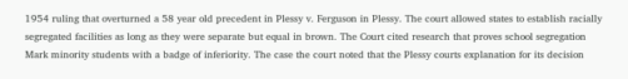1954 ruling that overturned a 58 year old precedent in Plessy v. Ferguson in Plessy. The court allowed states to establish racially segregated facilities as long as they were separate but equal in brown. The Court cited research that proves school segregation Mark minority students with a badge of inferiority. The case the court noted that the Plessy courts explanation for its decision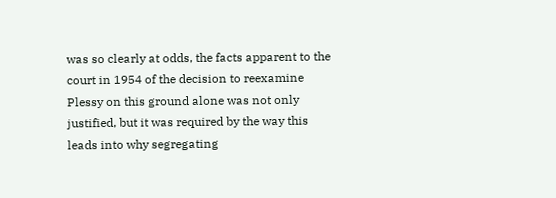was so clearly at odds, the facts apparent to the court in 1954 of the decision to reexamine Plessy on this ground alone was not only justified, but it was required by the way this leads into why segregating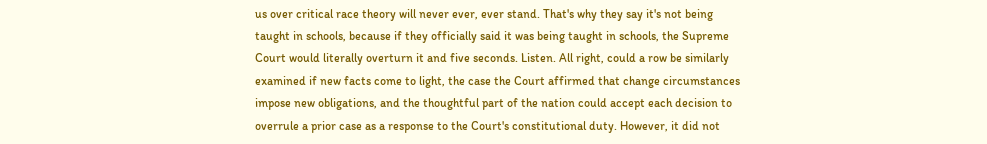us over critical race theory will never ever, ever stand. That's why they say it's not being taught in schools, because if they officially said it was being taught in schools, the Supreme Court would literally overturn it and five seconds. Listen. All right, could a row be similarly examined if new facts come to light, the case the Court affirmed that change circumstances impose new obligations, and the thoughtful part of the nation could accept each decision to overrule a prior case as a response to the Court's constitutional duty. However, it did not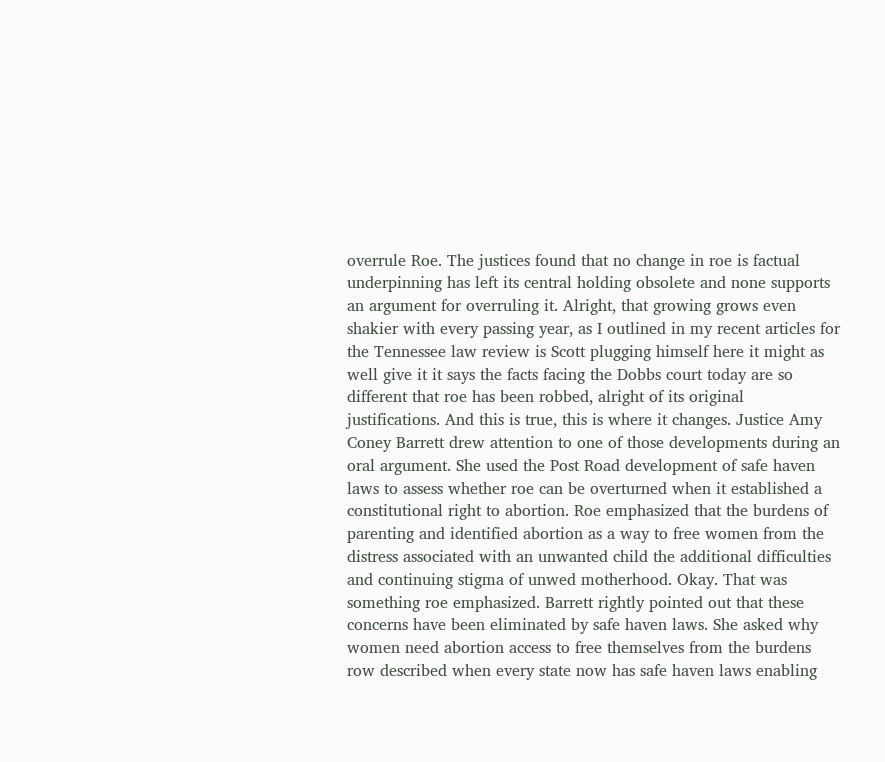overrule Roe. The justices found that no change in roe is factual underpinning has left its central holding obsolete and none supports an argument for overruling it. Alright, that growing grows even shakier with every passing year, as I outlined in my recent articles for the Tennessee law review is Scott plugging himself here it might as well give it it says the facts facing the Dobbs court today are so different that roe has been robbed, alright of its original justifications. And this is true, this is where it changes. Justice Amy Coney Barrett drew attention to one of those developments during an oral argument. She used the Post Road development of safe haven laws to assess whether roe can be overturned when it established a constitutional right to abortion. Roe emphasized that the burdens of parenting and identified abortion as a way to free women from the distress associated with an unwanted child the additional difficulties and continuing stigma of unwed motherhood. Okay. That was something roe emphasized. Barrett rightly pointed out that these concerns have been eliminated by safe haven laws. She asked why women need abortion access to free themselves from the burdens row described when every state now has safe haven laws enabling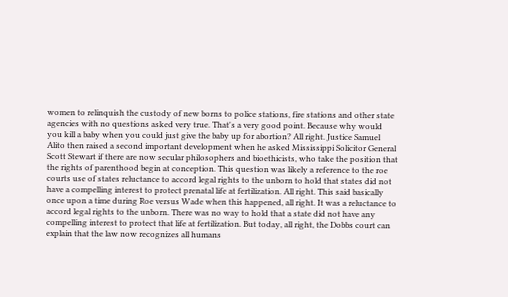women to relinquish the custody of new borns to police stations, fire stations and other state agencies with no questions asked very true. That's a very good point. Because why would you kill a baby when you could just give the baby up for abortion? All right. Justice Samuel Alito then raised a second important development when he asked Mississippi Solicitor General Scott Stewart if there are now secular philosophers and bioethicists, who take the position that the rights of parenthood begin at conception. This question was likely a reference to the roe courts use of states reluctance to accord legal rights to the unborn to hold that states did not have a compelling interest to protect prenatal life at fertilization. All right. This said basically once upon a time during Roe versus Wade when this happened, all right. It was a reluctance to accord legal rights to the unborn. There was no way to hold that a state did not have any compelling interest to protect that life at fertilization. But today, all right, the Dobbs court can explain that the law now recognizes all humans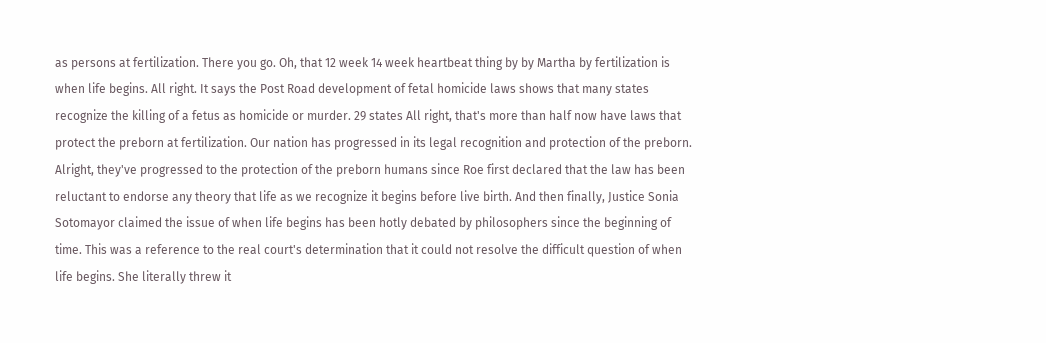as persons at fertilization. There you go. Oh, that 12 week 14 week heartbeat thing by by Martha by fertilization is when life begins. All right. It says the Post Road development of fetal homicide laws shows that many states recognize the killing of a fetus as homicide or murder. 29 states All right, that's more than half now have laws that protect the preborn at fertilization. Our nation has progressed in its legal recognition and protection of the preborn. Alright, they've progressed to the protection of the preborn humans since Roe first declared that the law has been reluctant to endorse any theory that life as we recognize it begins before live birth. And then finally, Justice Sonia Sotomayor claimed the issue of when life begins has been hotly debated by philosophers since the beginning of time. This was a reference to the real court's determination that it could not resolve the difficult question of when life begins. She literally threw it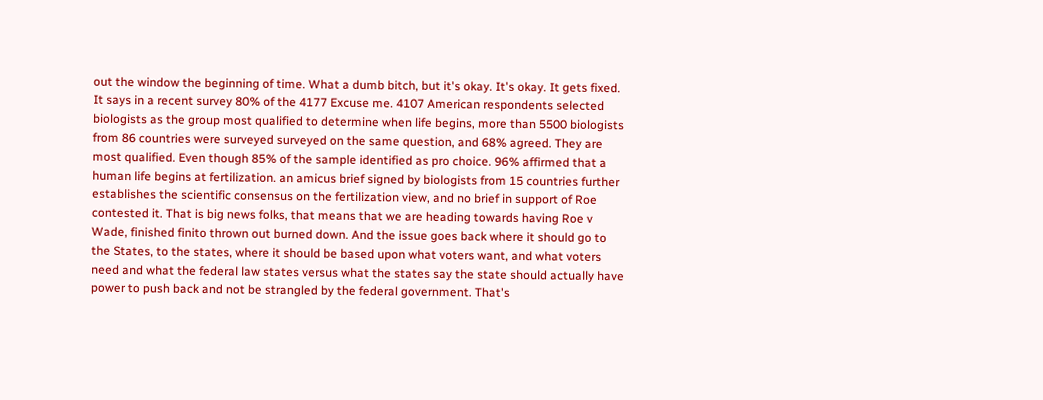out the window the beginning of time. What a dumb bitch, but it's okay. It's okay. It gets fixed. It says in a recent survey 80% of the 4177 Excuse me. 4107 American respondents selected biologists as the group most qualified to determine when life begins, more than 5500 biologists from 86 countries were surveyed surveyed on the same question, and 68% agreed. They are most qualified. Even though 85% of the sample identified as pro choice. 96% affirmed that a human life begins at fertilization. an amicus brief signed by biologists from 15 countries further establishes the scientific consensus on the fertilization view, and no brief in support of Roe contested it. That is big news folks, that means that we are heading towards having Roe v Wade, finished finito thrown out burned down. And the issue goes back where it should go to the States, to the states, where it should be based upon what voters want, and what voters need and what the federal law states versus what the states say the state should actually have power to push back and not be strangled by the federal government. That's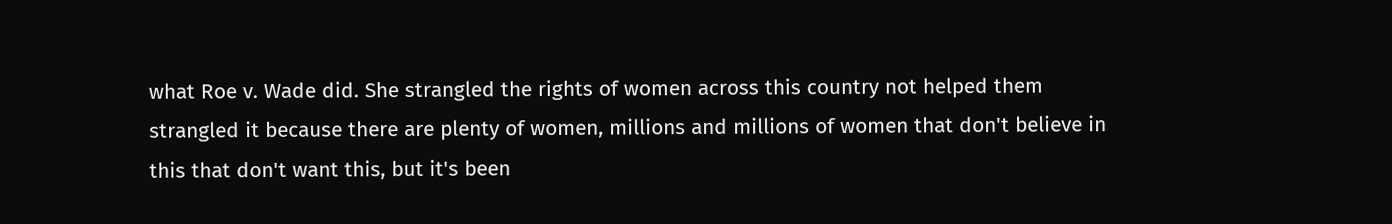what Roe v. Wade did. She strangled the rights of women across this country not helped them strangled it because there are plenty of women, millions and millions of women that don't believe in this that don't want this, but it's been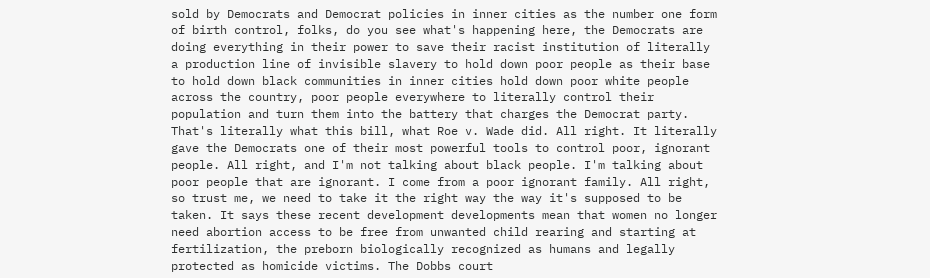sold by Democrats and Democrat policies in inner cities as the number one form of birth control, folks, do you see what's happening here, the Democrats are doing everything in their power to save their racist institution of literally a production line of invisible slavery to hold down poor people as their base to hold down black communities in inner cities hold down poor white people across the country, poor people everywhere to literally control their population and turn them into the battery that charges the Democrat party. That's literally what this bill, what Roe v. Wade did. All right. It literally gave the Democrats one of their most powerful tools to control poor, ignorant people. All right, and I'm not talking about black people. I'm talking about poor people that are ignorant. I come from a poor ignorant family. All right, so trust me, we need to take it the right way the way it's supposed to be taken. It says these recent development developments mean that women no longer need abortion access to be free from unwanted child rearing and starting at fertilization, the preborn biologically recognized as humans and legally protected as homicide victims. The Dobbs court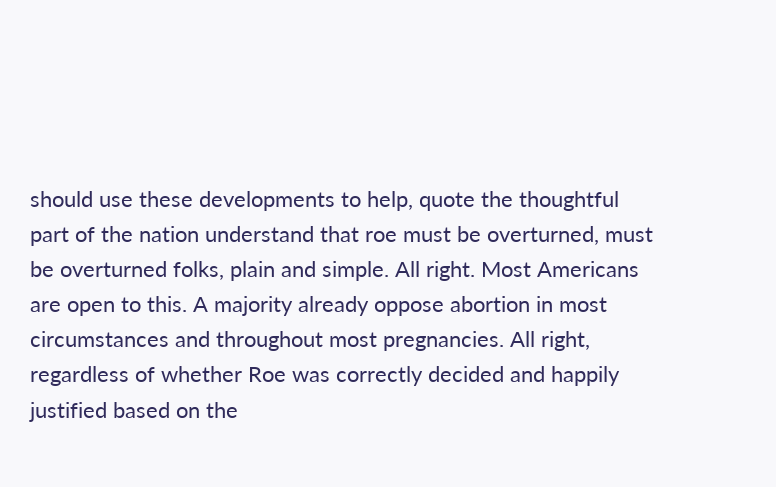should use these developments to help, quote the thoughtful part of the nation understand that roe must be overturned, must be overturned folks, plain and simple. All right. Most Americans are open to this. A majority already oppose abortion in most circumstances and throughout most pregnancies. All right, regardless of whether Roe was correctly decided and happily justified based on the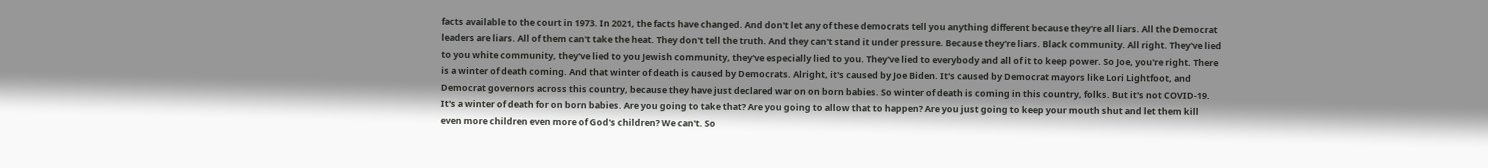facts available to the court in 1973. In 2021, the facts have changed. And don't let any of these democrats tell you anything different because they're all liars. All the Democrat leaders are liars. All of them can't take the heat. They don't tell the truth. And they can't stand it under pressure. Because they're liars. Black community. All right. They've lied to you white community, they've lied to you Jewish community, they've especially lied to you. They've lied to everybody and all of it to keep power. So Joe, you're right. There is a winter of death coming. And that winter of death is caused by Democrats. Alright, it's caused by Joe Biden. It's caused by Democrat mayors like Lori Lightfoot, and Democrat governors across this country, because they have just declared war on on born babies. So winter of death is coming in this country, folks. But it's not COVID-19. It's a winter of death for on born babies. Are you going to take that? Are you going to allow that to happen? Are you just going to keep your mouth shut and let them kill even more children even more of God's children? We can't. So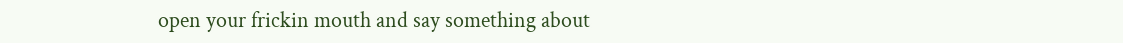open your frickin mouth and say something about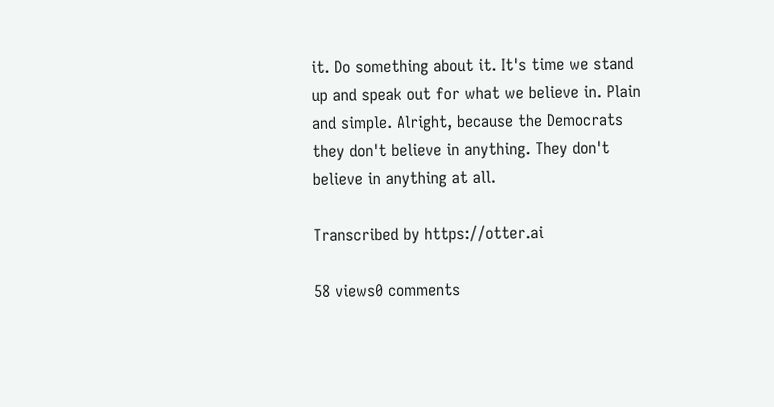it. Do something about it. It's time we stand up and speak out for what we believe in. Plain and simple. Alright, because the Democrats they don't believe in anything. They don't believe in anything at all.

Transcribed by https://otter.ai

58 views0 comments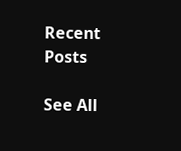Recent Posts

See All